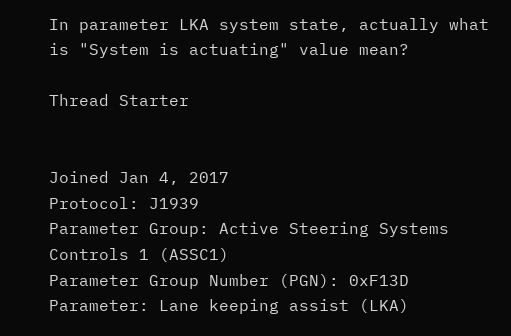In parameter LKA system state, actually what is "System is actuating" value mean?

Thread Starter


Joined Jan 4, 2017
Protocol: J1939
Parameter Group: Active Steering Systems Controls 1 (ASSC1)
Parameter Group Number (PGN): 0xF13D
Parameter: Lane keeping assist (LKA)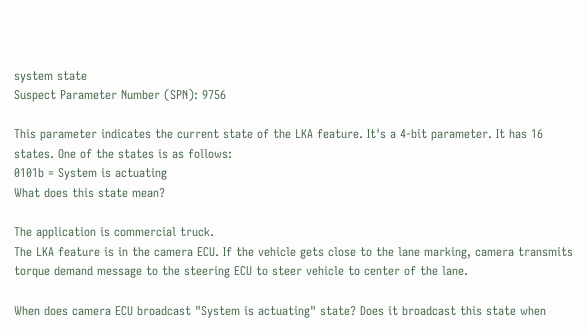system state
Suspect Parameter Number (SPN): 9756

This parameter indicates the current state of the LKA feature. It's a 4-bit parameter. It has 16 states. One of the states is as follows:
0101b = System is actuating
What does this state mean?

The application is commercial truck.
The LKA feature is in the camera ECU. If the vehicle gets close to the lane marking, camera transmits torque demand message to the steering ECU to steer vehicle to center of the lane.

When does camera ECU broadcast "System is actuating" state? Does it broadcast this state when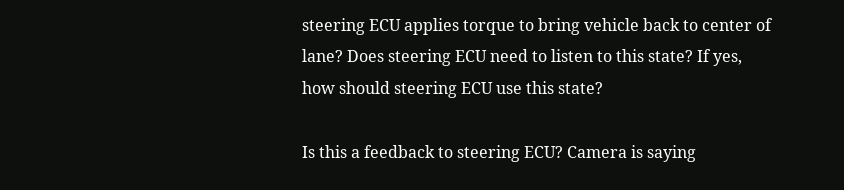steering ECU applies torque to bring vehicle back to center of lane? Does steering ECU need to listen to this state? If yes, how should steering ECU use this state?

Is this a feedback to steering ECU? Camera is saying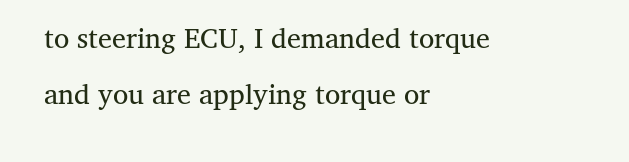to steering ECU, I demanded torque and you are applying torque or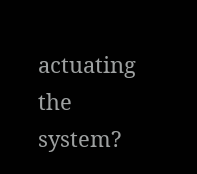actuating the system?